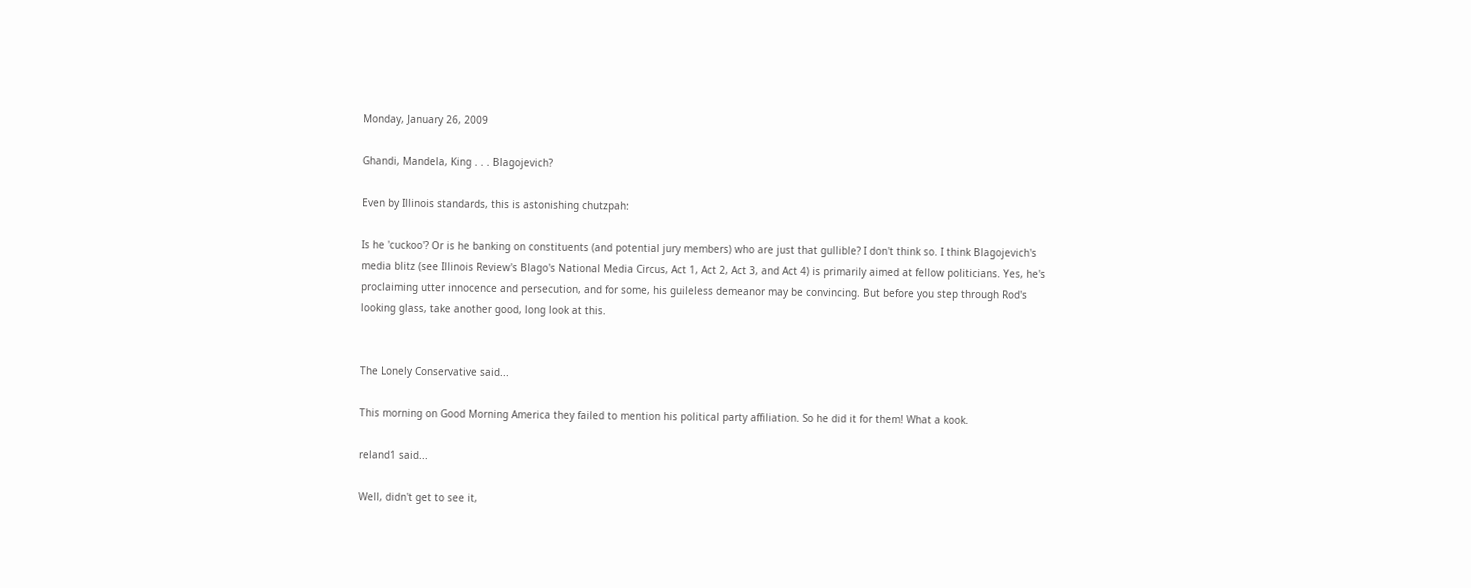Monday, January 26, 2009

Ghandi, Mandela, King . . . Blagojevich?

Even by Illinois standards, this is astonishing chutzpah:

Is he 'cuckoo'? Or is he banking on constituents (and potential jury members) who are just that gullible? I don't think so. I think Blagojevich's media blitz (see Illinois Review's Blago's National Media Circus, Act 1, Act 2, Act 3, and Act 4) is primarily aimed at fellow politicians. Yes, he's proclaiming utter innocence and persecution, and for some, his guileless demeanor may be convincing. But before you step through Rod's looking glass, take another good, long look at this.


The Lonely Conservative said...

This morning on Good Morning America they failed to mention his political party affiliation. So he did it for them! What a kook.

reland1 said...

Well, didn't get to see it,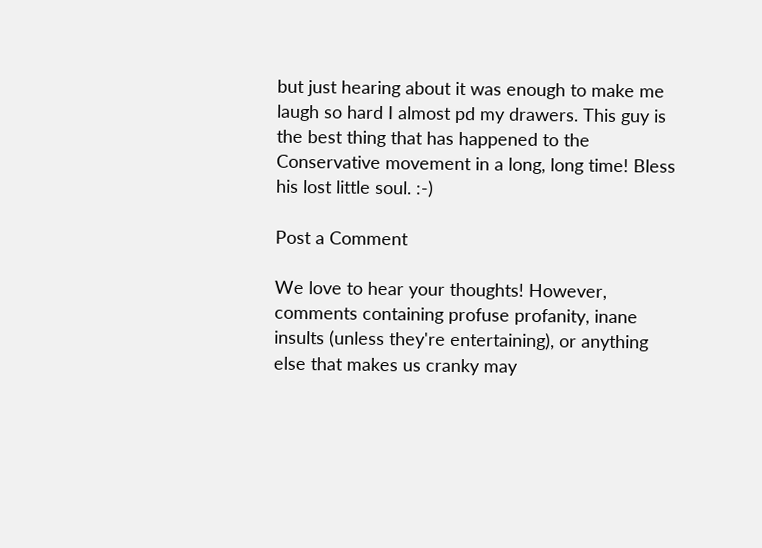but just hearing about it was enough to make me laugh so hard I almost pd my drawers. This guy is the best thing that has happened to the Conservative movement in a long, long time! Bless his lost little soul. :-)

Post a Comment

We love to hear your thoughts! However, comments containing profuse profanity, inane insults (unless they're entertaining), or anything else that makes us cranky may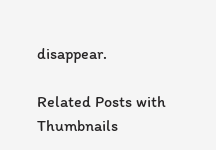disappear.

Related Posts with Thumbnails